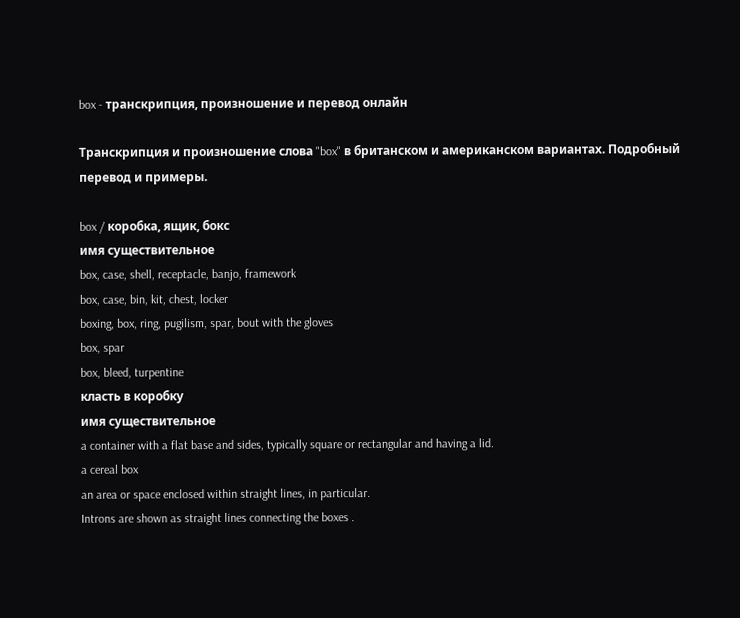box - транскрипция, произношение и перевод онлайн

Транскрипция и произношение слова "box" в британском и американском вариантах. Подробный перевод и примеры.

box / коробка, ящик, бокс
имя существительное
box, case, shell, receptacle, banjo, framework
box, case, bin, kit, chest, locker
boxing, box, ring, pugilism, spar, bout with the gloves
box, spar
box, bleed, turpentine
класть в коробку
имя существительное
a container with a flat base and sides, typically square or rectangular and having a lid.
a cereal box
an area or space enclosed within straight lines, in particular.
Introns are shown as straight lines connecting the boxes .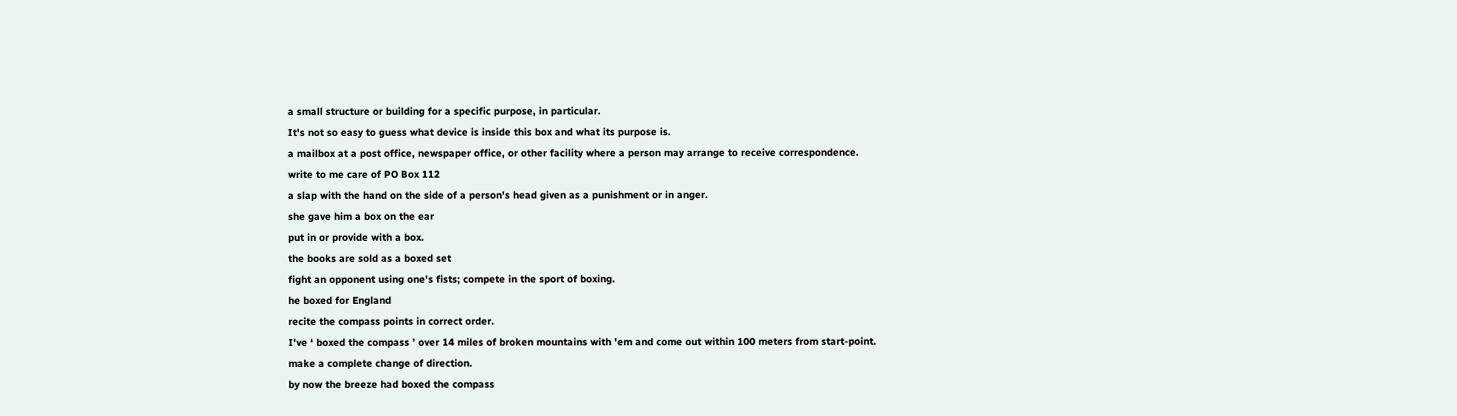a small structure or building for a specific purpose, in particular.
It's not so easy to guess what device is inside this box and what its purpose is.
a mailbox at a post office, newspaper office, or other facility where a person may arrange to receive correspondence.
write to me care of PO Box 112
a slap with the hand on the side of a person's head given as a punishment or in anger.
she gave him a box on the ear
put in or provide with a box.
the books are sold as a boxed set
fight an opponent using one's fists; compete in the sport of boxing.
he boxed for England
recite the compass points in correct order.
I've ‘ boxed the compass ’ over 14 miles of broken mountains with 'em and come out within 100 meters from start-point.
make a complete change of direction.
by now the breeze had boxed the compass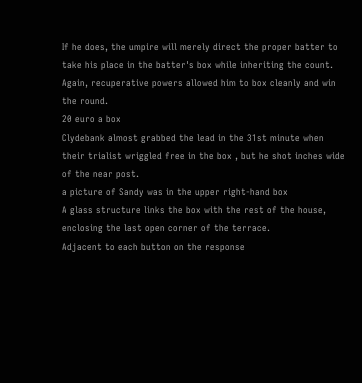If he does, the umpire will merely direct the proper batter to take his place in the batter's box while inheriting the count.
Again, recuperative powers allowed him to box cleanly and win the round.
20 euro a box
Clydebank almost grabbed the lead in the 31st minute when their trialist wriggled free in the box , but he shot inches wide of the near post.
a picture of Sandy was in the upper right-hand box
A glass structure links the box with the rest of the house, enclosing the last open corner of the terrace.
Adjacent to each button on the response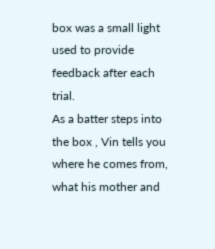box was a small light used to provide feedback after each trial.
As a batter steps into the box , Vin tells you where he comes from, what his mother and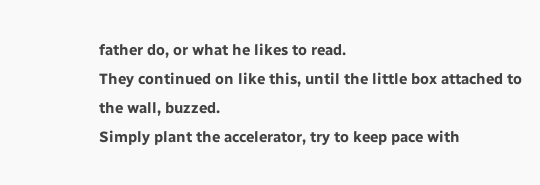father do, or what he likes to read.
They continued on like this, until the little box attached to the wall, buzzed.
Simply plant the accelerator, try to keep pace with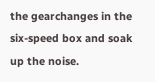the gearchanges in the six-speed box and soak up the noise.